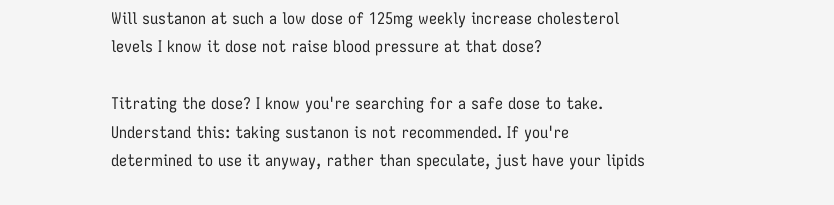Will sustanon at such a low dose of 125mg weekly increase cholesterol levels I know it dose not raise blood pressure at that dose?

Titrating the dose? I know you're searching for a safe dose to take. Understand this: taking sustanon is not recommended. If you're determined to use it anyway, rather than speculate, just have your lipids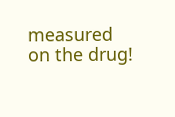measured on the drug!